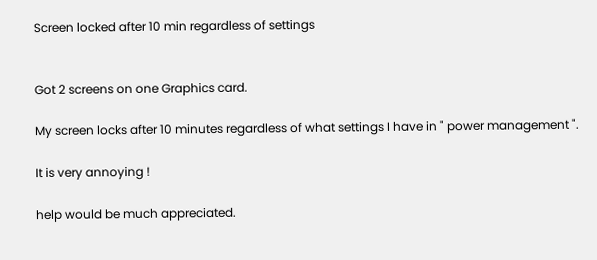Screen locked after 10 min regardless of settings


Got 2 screens on one Graphics card.

My screen locks after 10 minutes regardless of what settings I have in " power management ".

It is very annoying !

help would be much appreciated.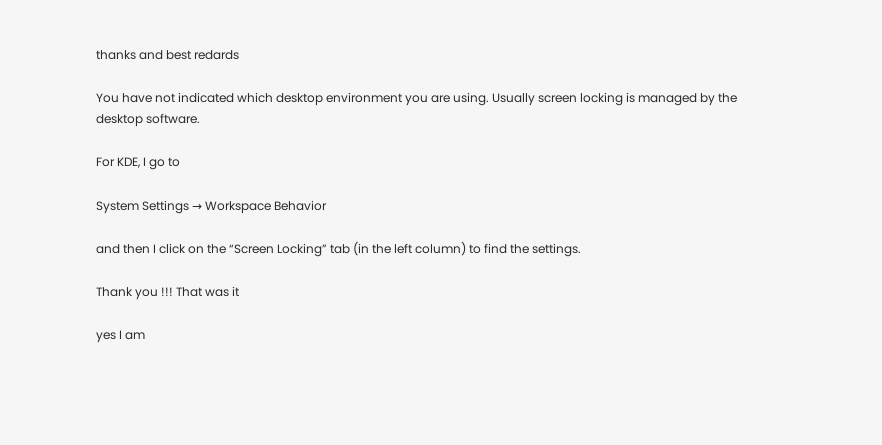thanks and best redards

You have not indicated which desktop environment you are using. Usually screen locking is managed by the desktop software.

For KDE, I go to

System Settings → Workspace Behavior

and then I click on the “Screen Locking” tab (in the left column) to find the settings.

Thank you !!! That was it

yes I am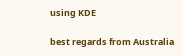using KDE

best regards from Australia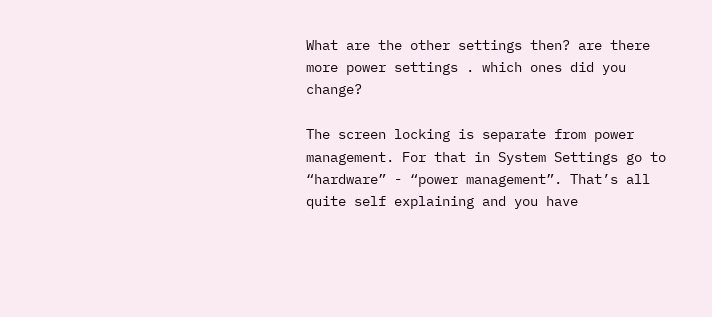What are the other settings then? are there more power settings . which ones did you change?

The screen locking is separate from power management. For that in System Settings go to “hardware” - “power management”. That’s all quite self explaining and you have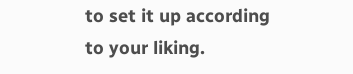to set it up according to your liking.